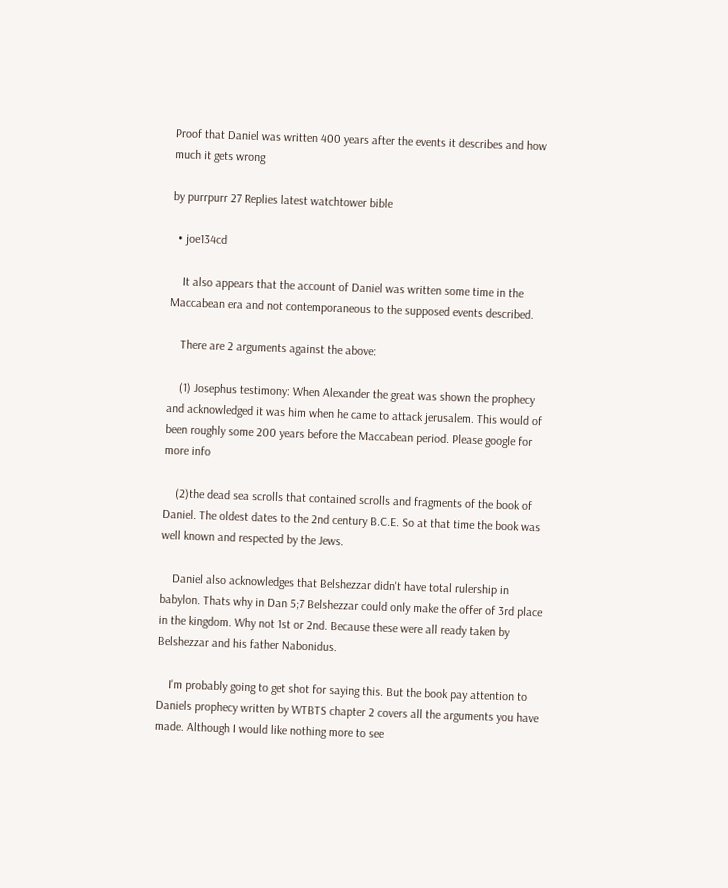Proof that Daniel was written 400 years after the events it describes and how much it gets wrong

by purrpurr 27 Replies latest watchtower bible

  • joe134cd

    It also appears that the account of Daniel was written some time in the Maccabean era and not contemporaneous to the supposed events described.

    There are 2 arguments against the above:

    (1) Josephus testimony: When Alexander the great was shown the prophecy and acknowledged it was him when he came to attack jerusalem. This would of been roughly some 200 years before the Maccabean period. Please google for more info

    (2)the dead sea scrolls that contained scrolls and fragments of the book of Daniel. The oldest dates to the 2nd century B.C.E. So at that time the book was well known and respected by the Jews.

    Daniel also acknowledges that Belshezzar didn't have total rulership in babylon. Thats why in Dan 5;7 Belshezzar could only make the offer of 3rd place in the kingdom. Why not 1st or 2nd. Because these were all ready taken by Belshezzar and his father Nabonidus.

    I'm probably going to get shot for saying this. But the book pay attention to Daniels prophecy written by WTBTS chapter 2 covers all the arguments you have made. Although I would like nothing more to see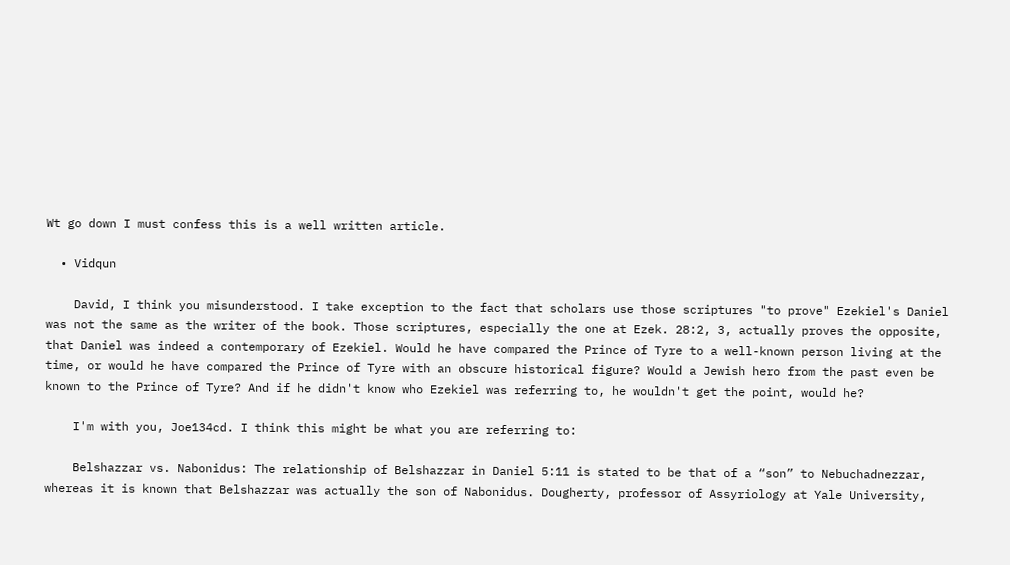Wt go down I must confess this is a well written article.

  • Vidqun

    David, I think you misunderstood. I take exception to the fact that scholars use those scriptures "to prove" Ezekiel's Daniel was not the same as the writer of the book. Those scriptures, especially the one at Ezek. 28:2, 3, actually proves the opposite, that Daniel was indeed a contemporary of Ezekiel. Would he have compared the Prince of Tyre to a well-known person living at the time, or would he have compared the Prince of Tyre with an obscure historical figure? Would a Jewish hero from the past even be known to the Prince of Tyre? And if he didn't know who Ezekiel was referring to, he wouldn't get the point, would he?

    I'm with you, Joe134cd. I think this might be what you are referring to:

    Belshazzar vs. Nabonidus: The relationship of Belshazzar in Daniel 5:11 is stated to be that of a “son” to Nebuchadnezzar, whereas it is known that Belshazzar was actually the son of Nabonidus. Dougherty, professor of Assyriology at Yale University,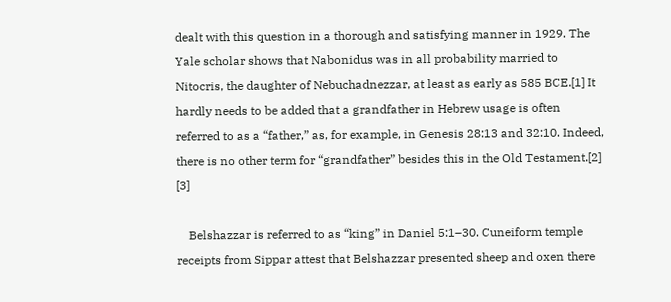dealt with this question in a thorough and satisfying manner in 1929. The Yale scholar shows that Nabonidus was in all probability married to Nitocris, the daughter of Nebuchadnezzar, at least as early as 585 BCE.[1] It hardly needs to be added that a grandfather in Hebrew usage is often referred to as a “father,” as, for example, in Genesis 28:13 and 32:10. Indeed, there is no other term for “grandfather” besides this in the Old Testament.[2] [3]

    Belshazzar is referred to as “king” in Daniel 5:1–30. Cuneiform temple receipts from Sippar attest that Belshazzar presented sheep and oxen there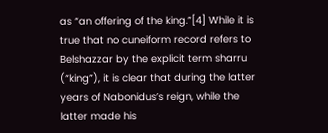as “an offering of the king.”[4] While it is true that no cuneiform record refers to Belshazzar by the explicit term sharru (“king”), it is clear that during the latter years of Nabonidus’s reign, while the latter made his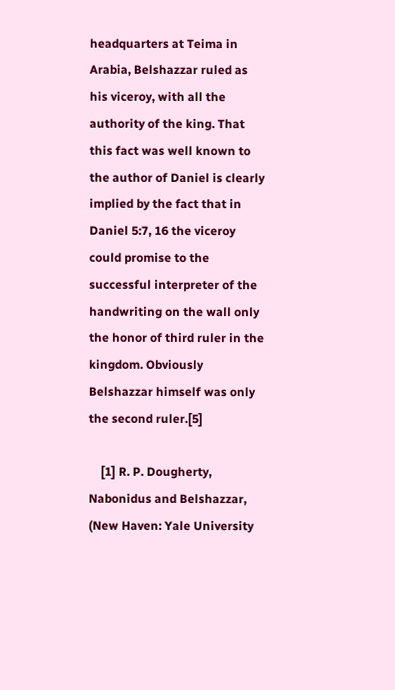headquarters at Teima in Arabia, Belshazzar ruled as his viceroy, with all the authority of the king. That this fact was well known to the author of Daniel is clearly implied by the fact that in Daniel 5:7, 16 the viceroy could promise to the successful interpreter of the handwriting on the wall only the honor of third ruler in the kingdom. Obviously Belshazzar himself was only the second ruler.[5]

    [1] R. P. Dougherty, Nabonidus and Belshazzar, (New Haven: Yale University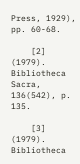Press, 1929), pp. 60-68.

    [2] (1979). Bibliotheca Sacra, 136(542), p. 135.

    [3] (1979). Bibliotheca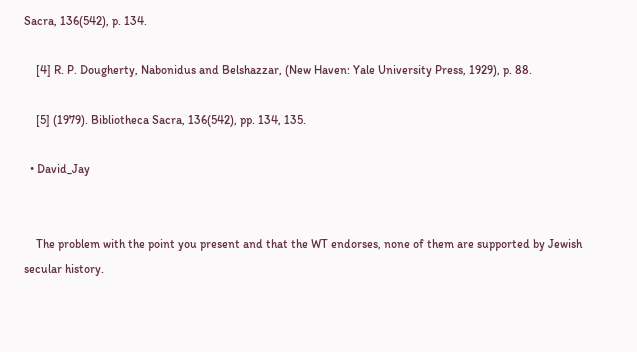Sacra, 136(542), p. 134.

    [4] R. P. Dougherty, Nabonidus and Belshazzar, (New Haven: Yale University Press, 1929), p. 88.

    [5] (1979). Bibliotheca Sacra, 136(542), pp. 134, 135.

  • David_Jay


    The problem with the point you present and that the WT endorses, none of them are supported by Jewish secular history.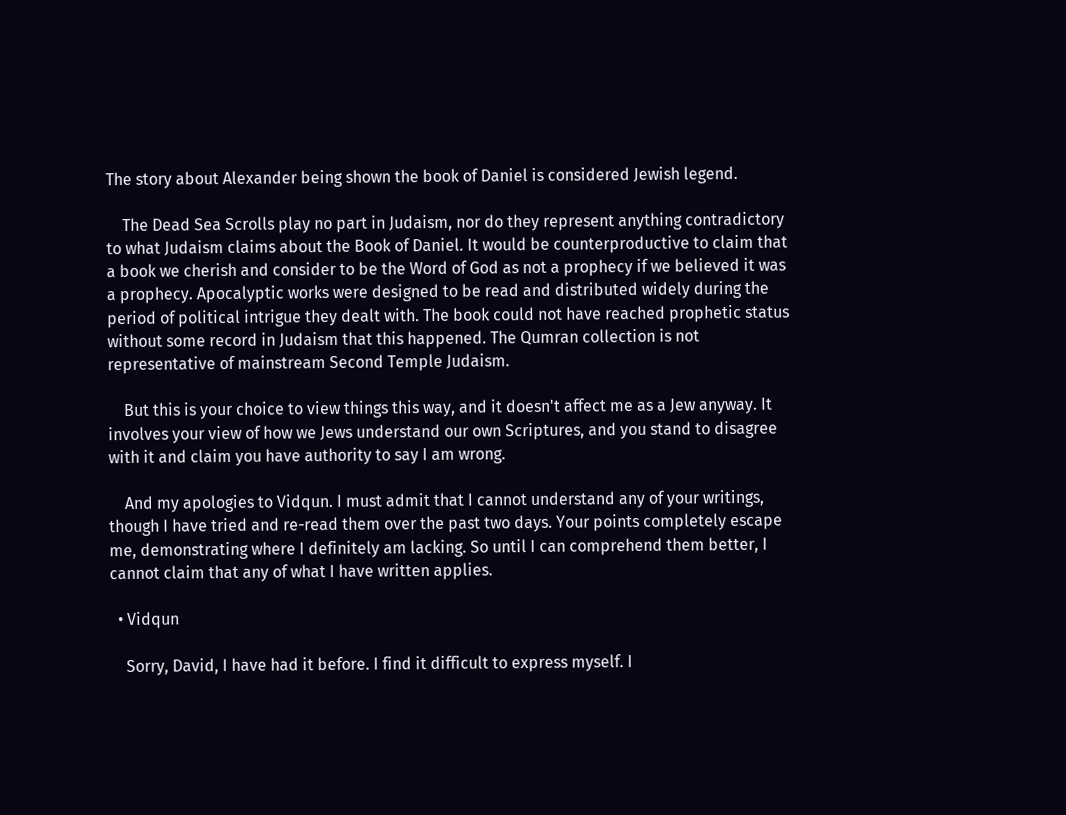The story about Alexander being shown the book of Daniel is considered Jewish legend.

    The Dead Sea Scrolls play no part in Judaism, nor do they represent anything contradictory to what Judaism claims about the Book of Daniel. It would be counterproductive to claim that a book we cherish and consider to be the Word of God as not a prophecy if we believed it was a prophecy. Apocalyptic works were designed to be read and distributed widely during the period of political intrigue they dealt with. The book could not have reached prophetic status without some record in Judaism that this happened. The Qumran collection is not representative of mainstream Second Temple Judaism.

    But this is your choice to view things this way, and it doesn't affect me as a Jew anyway. It involves your view of how we Jews understand our own Scriptures, and you stand to disagree with it and claim you have authority to say I am wrong.

    And my apologies to Vidqun. I must admit that I cannot understand any of your writings, though I have tried and re-read them over the past two days. Your points completely escape me, demonstrating where I definitely am lacking. So until I can comprehend them better, I cannot claim that any of what I have written applies.

  • Vidqun

    Sorry, David, I have had it before. I find it difficult to express myself. I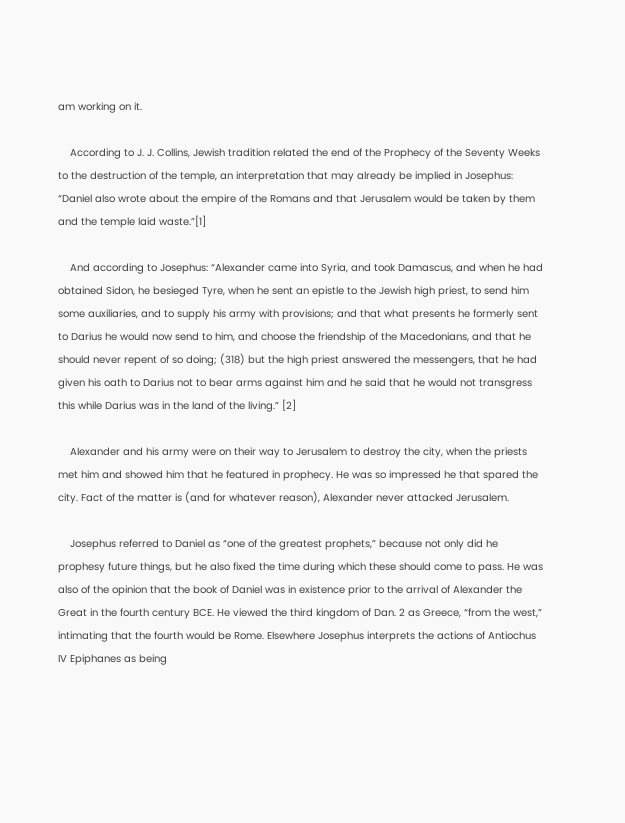am working on it.

    According to J. J. Collins, Jewish tradition related the end of the Prophecy of the Seventy Weeks to the destruction of the temple, an interpretation that may already be implied in Josephus: “Daniel also wrote about the empire of the Romans and that Jerusalem would be taken by them and the temple laid waste.”[1]

    And according to Josephus: “Alexander came into Syria, and took Damascus, and when he had obtained Sidon, he besieged Tyre, when he sent an epistle to the Jewish high priest, to send him some auxiliaries, and to supply his army with provisions; and that what presents he formerly sent to Darius he would now send to him, and choose the friendship of the Macedonians, and that he should never repent of so doing; (318) but the high priest answered the messengers, that he had given his oath to Darius not to bear arms against him and he said that he would not transgress this while Darius was in the land of the living.” [2]

    Alexander and his army were on their way to Jerusalem to destroy the city, when the priests met him and showed him that he featured in prophecy. He was so impressed he that spared the city. Fact of the matter is (and for whatever reason), Alexander never attacked Jerusalem.

    Josephus referred to Daniel as “one of the greatest prophets,” because not only did he prophesy future things, but he also fixed the time during which these should come to pass. He was also of the opinion that the book of Daniel was in existence prior to the arrival of Alexander the Great in the fourth century BCE. He viewed the third kingdom of Dan. 2 as Greece, “from the west,” intimating that the fourth would be Rome. Elsewhere Josephus interprets the actions of Antiochus IV Epiphanes as being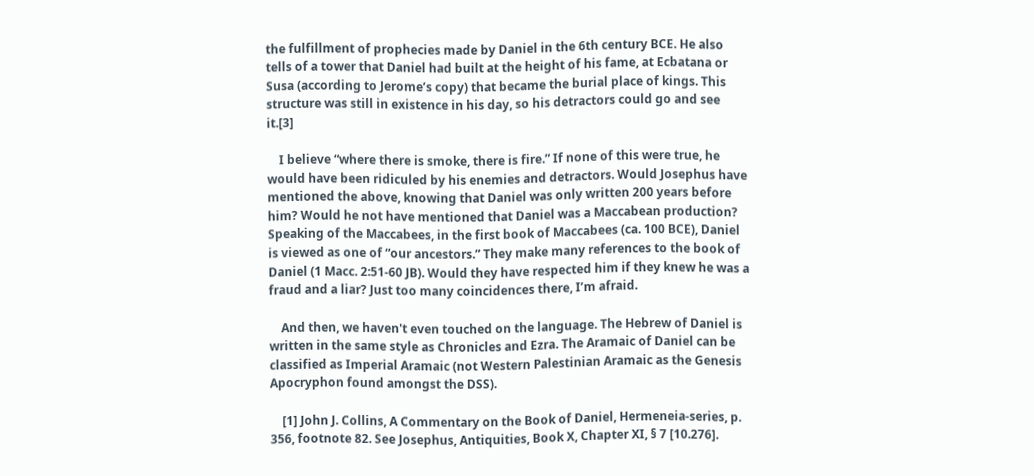the fulfillment of prophecies made by Daniel in the 6th century BCE. He also tells of a tower that Daniel had built at the height of his fame, at Ecbatana or Susa (according to Jerome’s copy) that became the burial place of kings. This structure was still in existence in his day, so his detractors could go and see it.[3]

    I believe “where there is smoke, there is fire.” If none of this were true, he would have been ridiculed by his enemies and detractors. Would Josephus have mentioned the above, knowing that Daniel was only written 200 years before him? Would he not have mentioned that Daniel was a Maccabean production? Speaking of the Maccabees, in the first book of Maccabees (ca. 100 BCE), Daniel is viewed as one of “our ancestors.” They make many references to the book of Daniel (1 Macc. 2:51-60 JB). Would they have respected him if they knew he was a fraud and a liar? Just too many coincidences there, I’m afraid.

    And then, we haven't even touched on the language. The Hebrew of Daniel is written in the same style as Chronicles and Ezra. The Aramaic of Daniel can be classified as Imperial Aramaic (not Western Palestinian Aramaic as the Genesis Apocryphon found amongst the DSS).

    [1] John J. Collins, A Commentary on the Book of Daniel, Hermeneia-series, p. 356, footnote 82. See Josephus, Antiquities, Book X, Chapter XI, § 7 [10.276].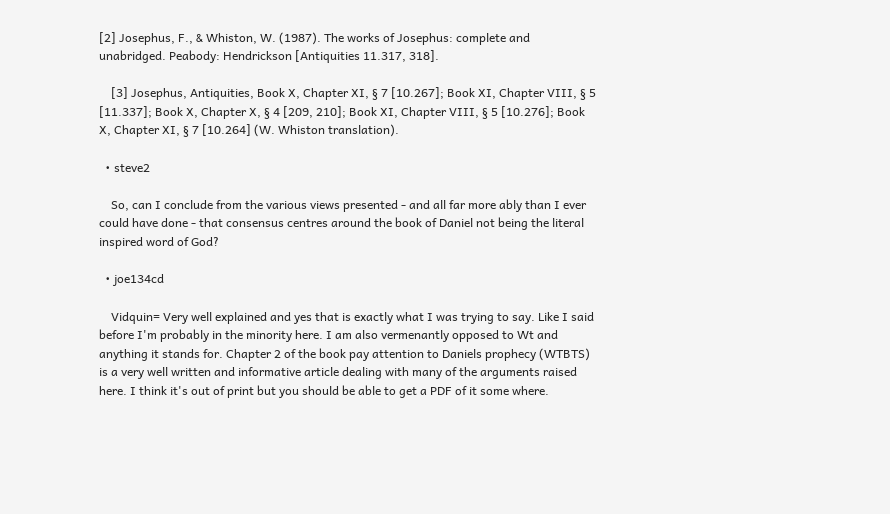[2] Josephus, F., & Whiston, W. (1987). The works of Josephus: complete and unabridged. Peabody: Hendrickson [Antiquities 11.317, 318].

    [3] Josephus, Antiquities, Book X, Chapter XI, § 7 [10.267]; Book XI, Chapter VIII, § 5 [11.337]; Book X, Chapter X, § 4 [209, 210]; Book XI, Chapter VIII, § 5 [10.276]; Book X, Chapter XI, § 7 [10.264] (W. Whiston translation).

  • steve2

    So, can I conclude from the various views presented - and all far more ably than I ever could have done - that consensus centres around the book of Daniel not being the literal inspired word of God?

  • joe134cd

    Vidquin= Very well explained and yes that is exactly what I was trying to say. Like I said before I'm probably in the minority here. I am also vermenantly opposed to Wt and anything it stands for. Chapter 2 of the book pay attention to Daniels prophecy (WTBTS) is a very well written and informative article dealing with many of the arguments raised here. I think it's out of print but you should be able to get a PDF of it some where.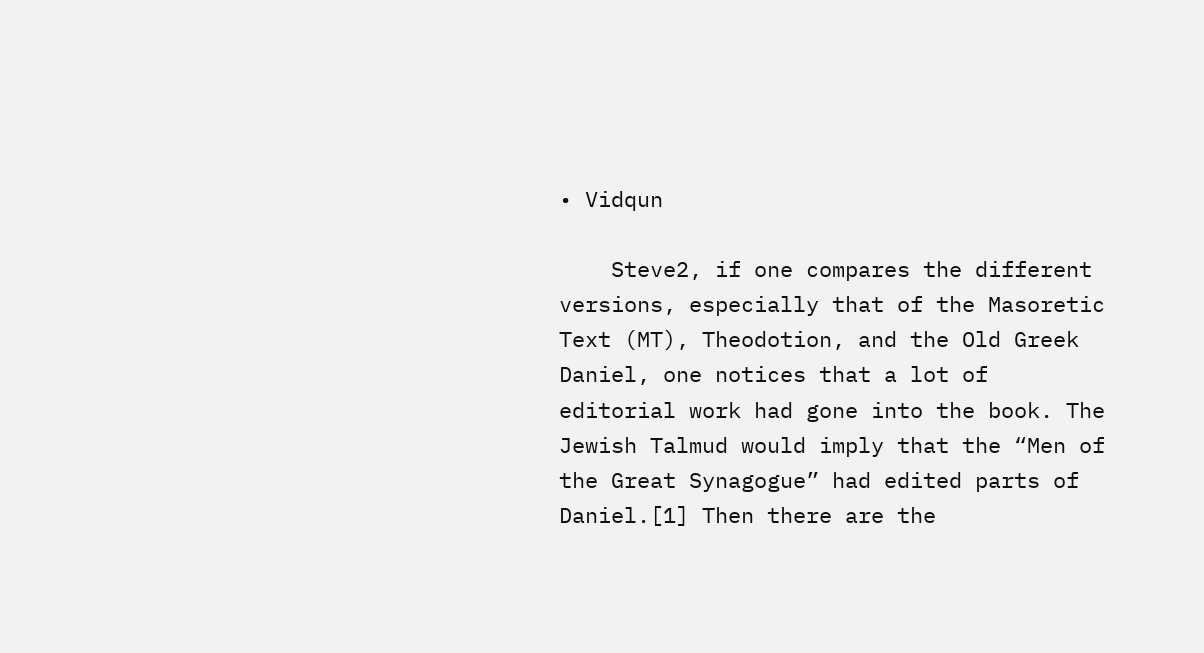• Vidqun

    Steve2, if one compares the different versions, especially that of the Masoretic Text (MT), Theodotion, and the Old Greek Daniel, one notices that a lot of editorial work had gone into the book. The Jewish Talmud would imply that the “Men of the Great Synagogue” had edited parts of Daniel.[1] Then there are the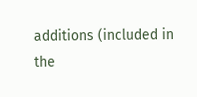additions (included in the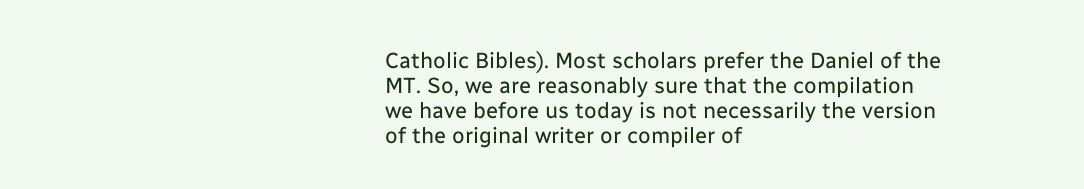Catholic Bibles). Most scholars prefer the Daniel of the MT. So, we are reasonably sure that the compilation we have before us today is not necessarily the version of the original writer or compiler of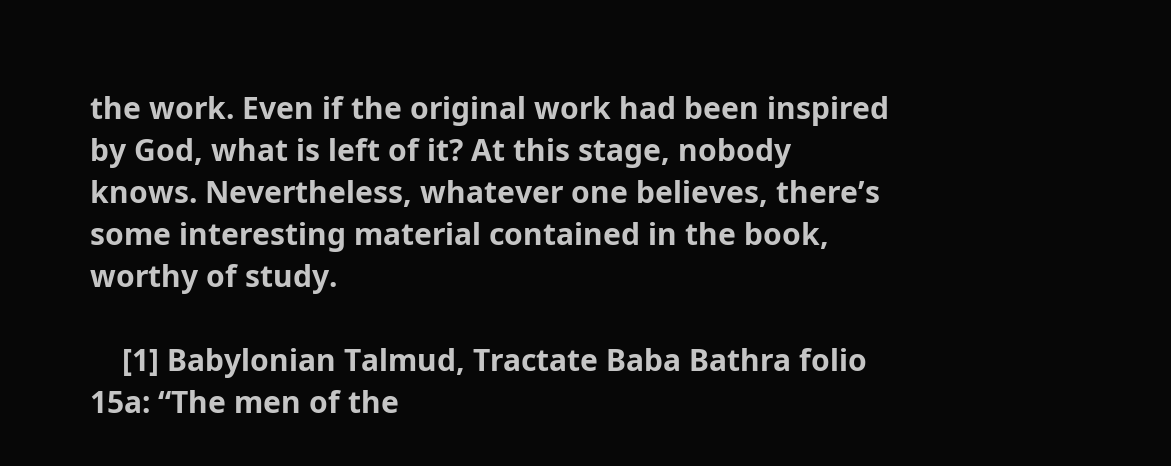the work. Even if the original work had been inspired by God, what is left of it? At this stage, nobody knows. Nevertheless, whatever one believes, there’s some interesting material contained in the book, worthy of study.

    [1] Babylonian Talmud, Tractate Baba Bathra folio 15a: “The men of the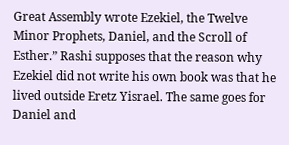Great Assembly wrote Ezekiel, the Twelve Minor Prophets, Daniel, and the Scroll of Esther.” Rashi supposes that the reason why Ezekiel did not write his own book was that he lived outside Eretz Yisrael. The same goes for Daniel and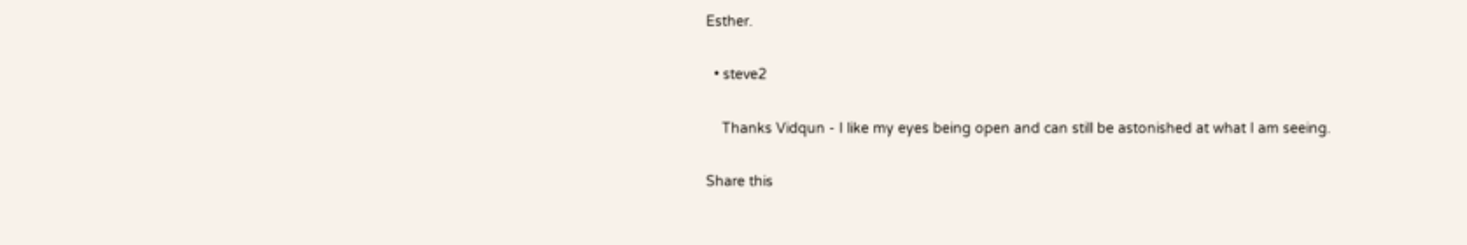Esther.

  • steve2

    Thanks Vidqun - I like my eyes being open and can still be astonished at what I am seeing.

Share this